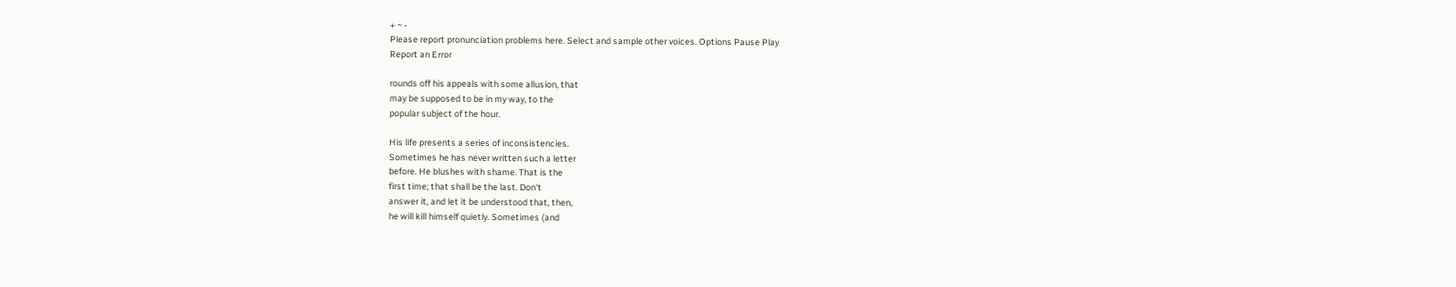+ ~ -
Please report pronunciation problems here. Select and sample other voices. Options Pause Play
Report an Error

rounds off his appeals with some allusion, that
may be supposed to be in my way, to the
popular subject of the hour.

His life presents a series of inconsistencies.
Sometimes he has never written such a letter
before. He blushes with shame. That is the
first time; that shall be the last. Don't
answer it, and let it be understood that, then,
he will kill himself quietly. Sometimes (and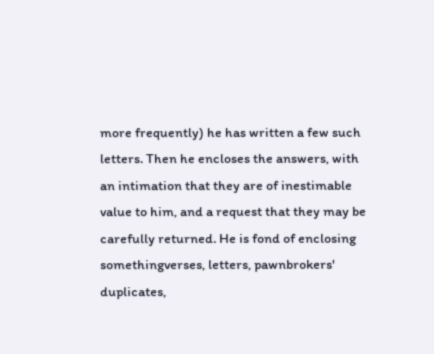more frequently) he has written a few such
letters. Then he encloses the answers, with
an intimation that they are of inestimable
value to him, and a request that they may be
carefully returned. He is fond of enclosing
somethingverses, letters, pawnbrokers'
duplicates,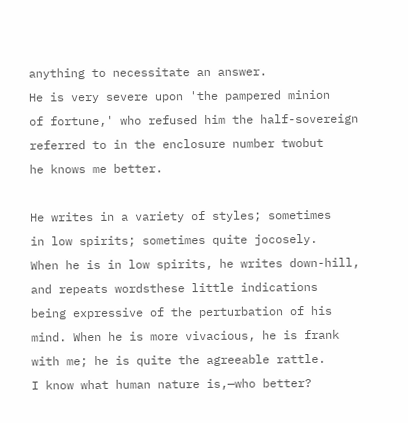anything to necessitate an answer.
He is very severe upon 'the pampered minion
of fortune,' who refused him the half-sovereign
referred to in the enclosure number twobut
he knows me better.

He writes in a variety of styles; sometimes
in low spirits; sometimes quite jocosely.
When he is in low spirits, he writes down-hill,
and repeats wordsthese little indications
being expressive of the perturbation of his
mind. When he is more vivacious, he is frank
with me; he is quite the agreeable rattle.
I know what human nature is,—who better?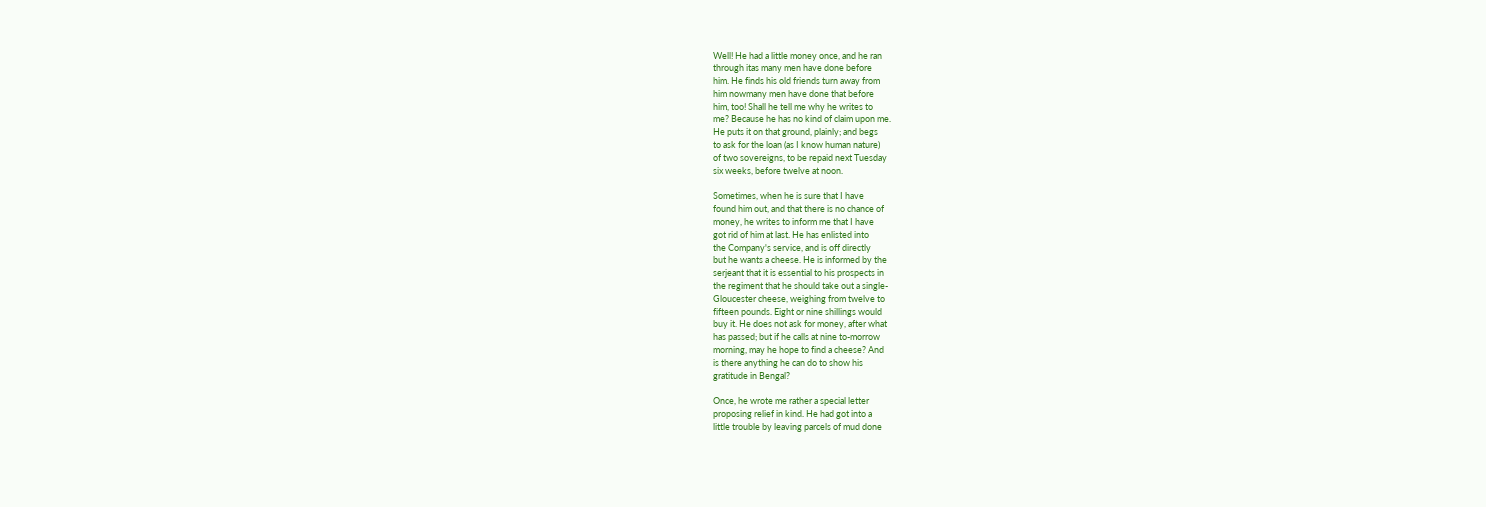Well! He had a little money once, and he ran
through itas many men have done before
him. He finds his old friends turn away from
him nowmany men have done that before
him, too! Shall he tell me why he writes to
me? Because he has no kind of claim upon me.
He puts it on that ground, plainly; and begs
to ask for the loan (as I know human nature)
of two sovereigns, to be repaid next Tuesday
six weeks, before twelve at noon.

Sometimes, when he is sure that I have
found him out, and that there is no chance of
money, he writes to inform me that I have
got rid of him at last. He has enlisted into
the Company's service, and is off directly
but he wants a cheese. He is informed by the
serjeant that it is essential to his prospects in
the regiment that he should take out a single-
Gloucester cheese, weighing from twelve to
fifteen pounds. Eight or nine shillings would
buy it. He does not ask for money, after what
has passed; but if he calls at nine to-morrow
morning, may he hope to find a cheese? And
is there anything he can do to show his
gratitude in Bengal?

Once, he wrote me rather a special letter
proposing relief in kind. He had got into a
little trouble by leaving parcels of mud done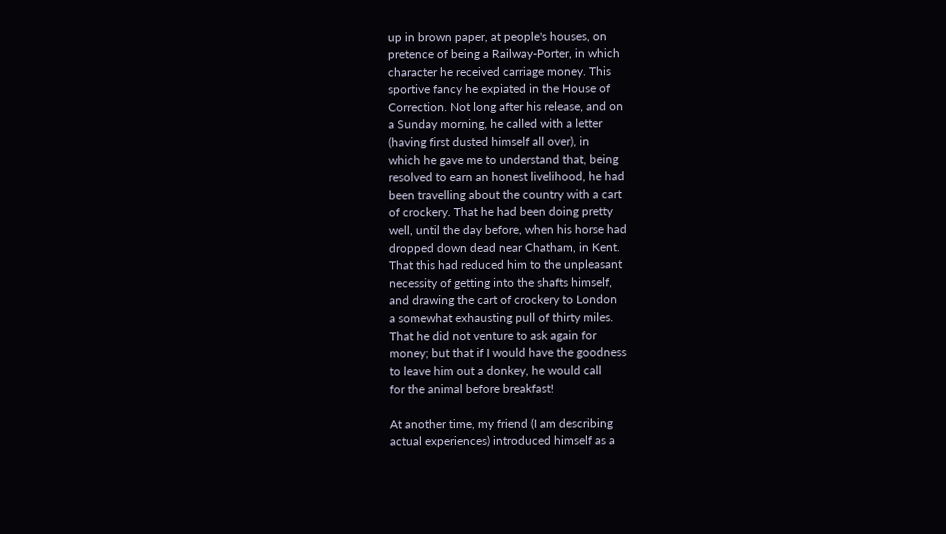up in brown paper, at people's houses, on
pretence of being a Railway-Porter, in which
character he received carriage money. This
sportive fancy he expiated in the House of
Correction. Not long after his release, and on
a Sunday morning, he called with a letter
(having first dusted himself all over), in
which he gave me to understand that, being
resolved to earn an honest livelihood, he had
been travelling about the country with a cart
of crockery. That he had been doing pretty
well, until the day before, when his horse had
dropped down dead near Chatham, in Kent.
That this had reduced him to the unpleasant
necessity of getting into the shafts himself,
and drawing the cart of crockery to London
a somewhat exhausting pull of thirty miles.
That he did not venture to ask again for
money; but that if I would have the goodness
to leave him out a donkey, he would call
for the animal before breakfast!

At another time, my friend (I am describing
actual experiences) introduced himself as a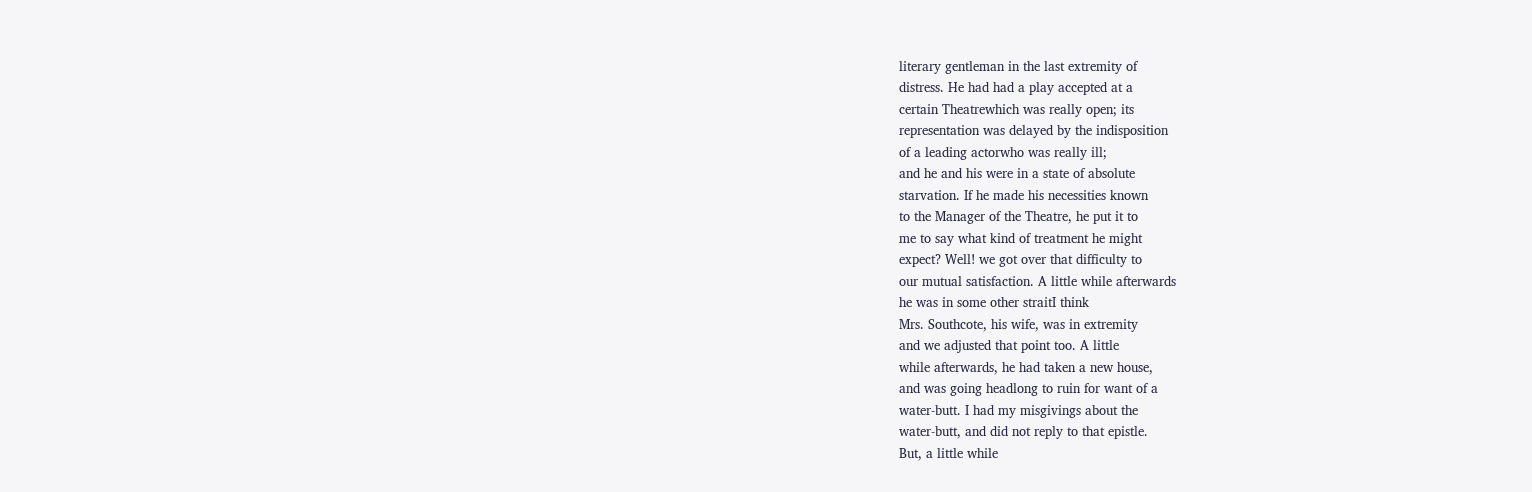literary gentleman in the last extremity of
distress. He had had a play accepted at a
certain Theatrewhich was really open; its
representation was delayed by the indisposition
of a leading actorwho was really ill;
and he and his were in a state of absolute
starvation. If he made his necessities known
to the Manager of the Theatre, he put it to
me to say what kind of treatment he might
expect? Well! we got over that difficulty to
our mutual satisfaction. A little while afterwards
he was in some other straitI think
Mrs. Southcote, his wife, was in extremity
and we adjusted that point too. A little
while afterwards, he had taken a new house,
and was going headlong to ruin for want of a
water-butt. I had my misgivings about the
water-butt, and did not reply to that epistle.
But, a little while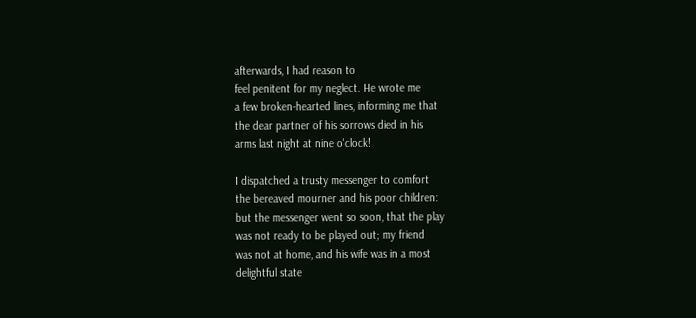afterwards, I had reason to
feel penitent for my neglect. He wrote me
a few broken-hearted lines, informing me that
the dear partner of his sorrows died in his
arms last night at nine o'clock!

I dispatched a trusty messenger to comfort
the bereaved mourner and his poor children:
but the messenger went so soon, that the play
was not ready to be played out; my friend
was not at home, and his wife was in a most
delightful state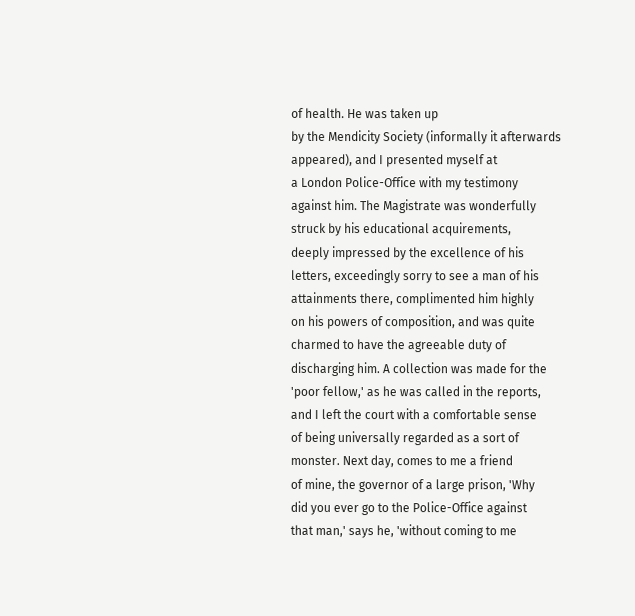of health. He was taken up
by the Mendicity Society (informally it afterwards
appeared), and I presented myself at
a London Police-Office with my testimony
against him. The Magistrate was wonderfully
struck by his educational acquirements,
deeply impressed by the excellence of his
letters, exceedingly sorry to see a man of his
attainments there, complimented him highly
on his powers of composition, and was quite
charmed to have the agreeable duty of
discharging him. A collection was made for the
'poor fellow,' as he was called in the reports,
and I left the court with a comfortable sense
of being universally regarded as a sort of
monster. Next day, comes to me a friend
of mine, the governor of a large prison, 'Why
did you ever go to the Police-Office against
that man,' says he, 'without coming to me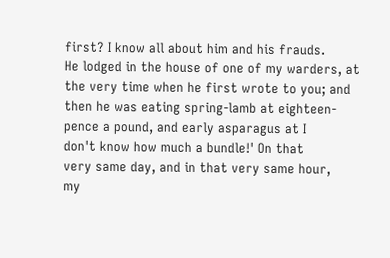first? I know all about him and his frauds.
He lodged in the house of one of my warders, at
the very time when he first wrote to you; and
then he was eating spring-lamb at eighteen-
pence a pound, and early asparagus at I
don't know how much a bundle!' On that
very same day, and in that very same hour,
my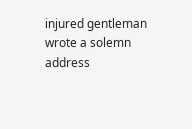injured gentleman wrote a solemn address